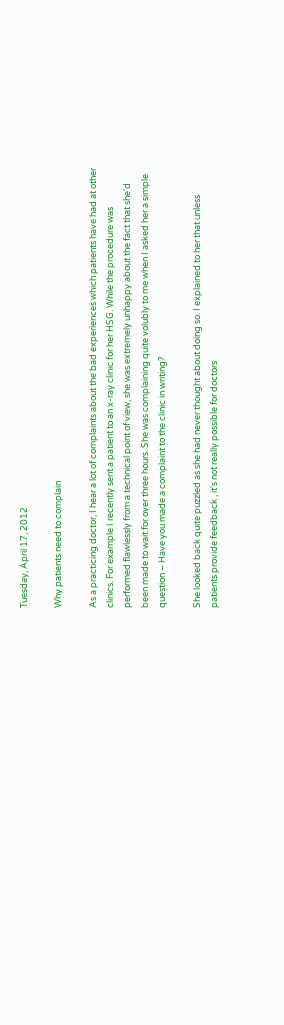Tuesday, April 17, 2012

Why patients need to complain

As a practicing doctor, I hear a lot of complaints about the bad experiences which patients have had at other clinics. For example I recently sent a patient to an x-ray clinic for her HSG. While the procedure was performed flawlessly from a technical point of view, she was extremely unhappy about the fact that she'd been made to wait for over three hours. She was complaining quite volubly to me when I asked her a simple question – Have you made a complaint to the clinic in writing?

She looked back quite puzzled as she had never thought about doing so. I explained to her that unless patients provide feedback , it's not really possible for doctors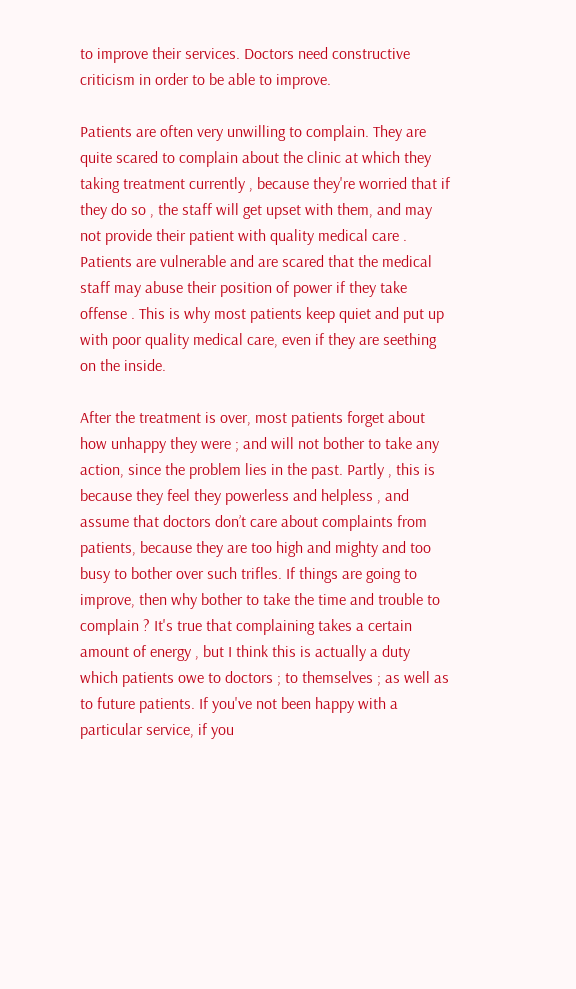to improve their services. Doctors need constructive criticism in order to be able to improve.

Patients are often very unwilling to complain. They are quite scared to complain about the clinic at which they taking treatment currently , because they're worried that if they do so , the staff will get upset with them, and may not provide their patient with quality medical care . Patients are vulnerable and are scared that the medical staff may abuse their position of power if they take offense . This is why most patients keep quiet and put up with poor quality medical care, even if they are seething on the inside.

After the treatment is over, most patients forget about how unhappy they were ; and will not bother to take any action, since the problem lies in the past. Partly , this is because they feel they powerless and helpless , and assume that doctors don’t care about complaints from patients, because they are too high and mighty and too busy to bother over such trifles. If things are going to improve, then why bother to take the time and trouble to complain ? It's true that complaining takes a certain amount of energy , but I think this is actually a duty which patients owe to doctors ; to themselves ; as well as to future patients. If you've not been happy with a particular service, if you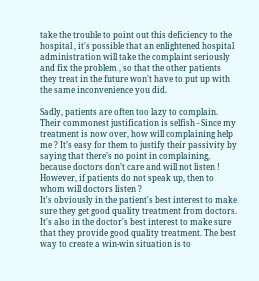take the trouble to point out this deficiency to the hospital , it's possible that an enlightened hospital administration will take the complaint seriously and fix the problem , so that the other patients they treat in the future won't have to put up with the same inconvenience you did.

Sadly, patients are often too lazy to complain. Their commonest justification is selfish - Since my treatment is now over, how will complaining help me ? It’s easy for them to justify their passivity by saying that there’s no point in complaining, because doctors don’t care and will not listen ! However, if patients do not speak up, then to whom will doctors listen ?
It's obviously in the patient's best interest to make sure they get good quality treatment from doctors. It's also in the doctor's best interest to make sure that they provide good quality treatment. The best way to create a win-win situation is to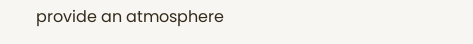provide an atmosphere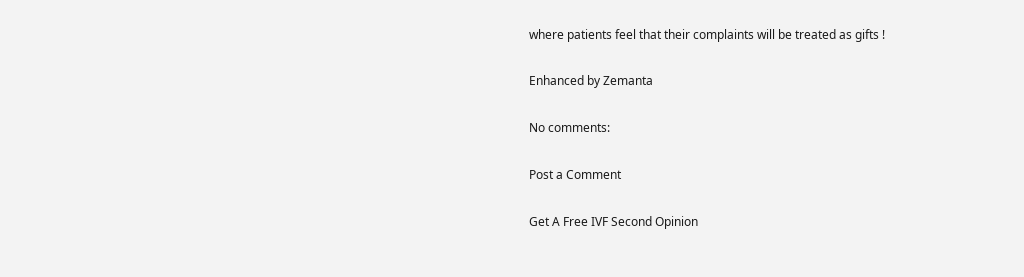where patients feel that their complaints will be treated as gifts !

Enhanced by Zemanta

No comments:

Post a Comment

Get A Free IVF Second Opinion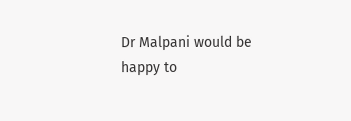Dr Malpani would be happy to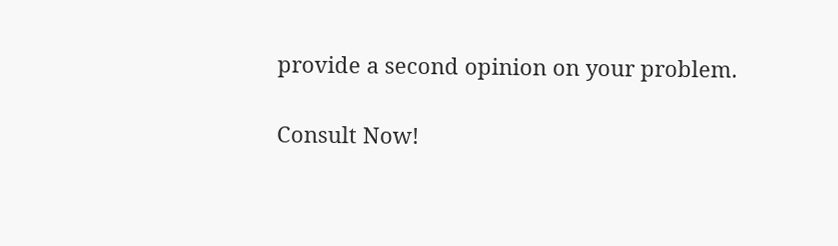provide a second opinion on your problem.

Consult Now!